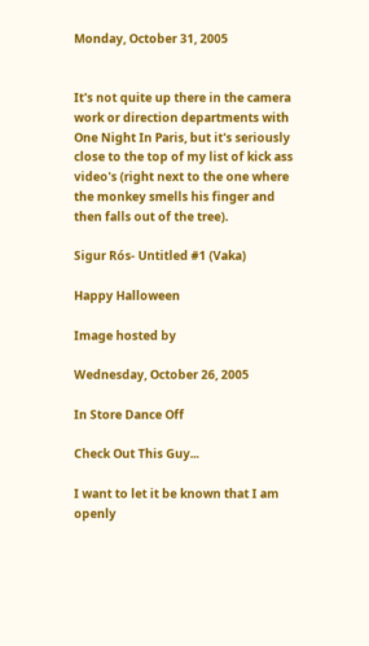Monday, October 31, 2005


It's not quite up there in the camera work or direction departments with One Night In Paris, but it's seriously close to the top of my list of kick ass video's (right next to the one where the monkey smells his finger and then falls out of the tree).

Sigur Rós- Untitled #1 (Vaka)

Happy Halloween

Image hosted by

Wednesday, October 26, 2005

In Store Dance Off

Check Out This Guy...

I want to let it be known that I am openly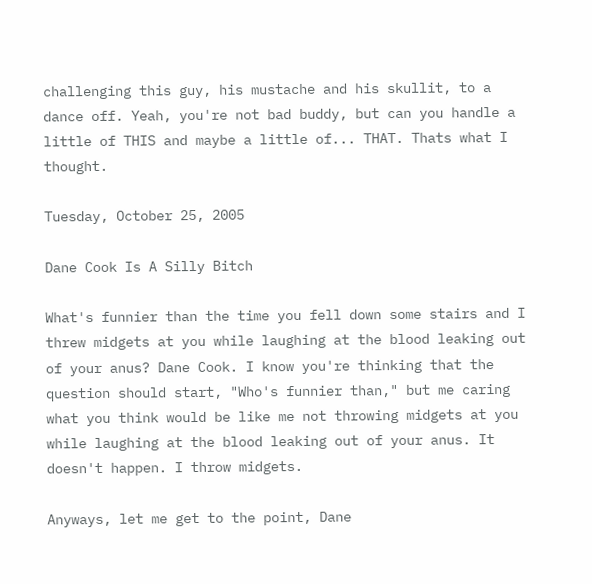challenging this guy, his mustache and his skullit, to a dance off. Yeah, you're not bad buddy, but can you handle a little of THIS and maybe a little of... THAT. Thats what I thought.

Tuesday, October 25, 2005

Dane Cook Is A Silly Bitch

What's funnier than the time you fell down some stairs and I threw midgets at you while laughing at the blood leaking out of your anus? Dane Cook. I know you're thinking that the question should start, "Who's funnier than," but me caring what you think would be like me not throwing midgets at you while laughing at the blood leaking out of your anus. It doesn't happen. I throw midgets.

Anyways, let me get to the point, Dane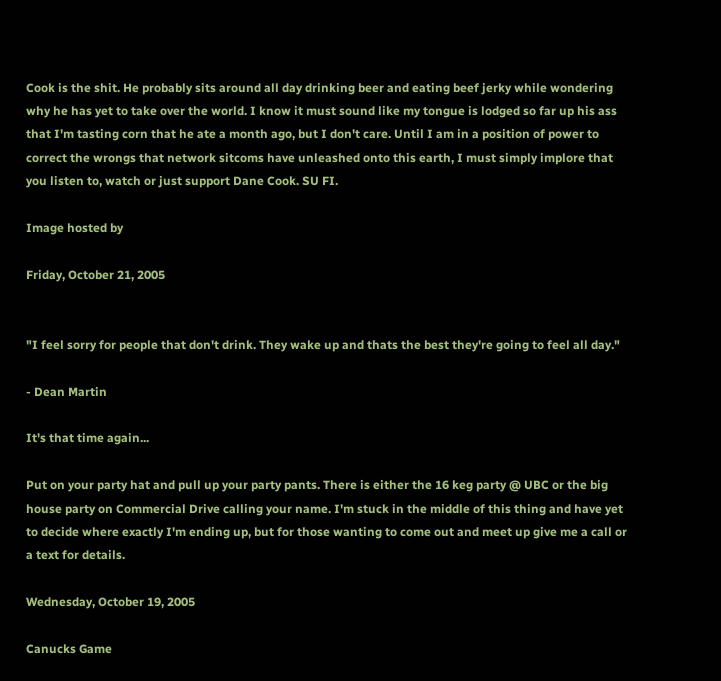Cook is the shit. He probably sits around all day drinking beer and eating beef jerky while wondering why he has yet to take over the world. I know it must sound like my tongue is lodged so far up his ass that I'm tasting corn that he ate a month ago, but I don't care. Until I am in a position of power to correct the wrongs that network sitcoms have unleashed onto this earth, I must simply implore that you listen to, watch or just support Dane Cook. SU FI.

Image hosted by

Friday, October 21, 2005


"I feel sorry for people that don't drink. They wake up and thats the best they're going to feel all day."

- Dean Martin

It's that time again...

Put on your party hat and pull up your party pants. There is either the 16 keg party @ UBC or the big house party on Commercial Drive calling your name. I'm stuck in the middle of this thing and have yet to decide where exactly I'm ending up, but for those wanting to come out and meet up give me a call or a text for details.

Wednesday, October 19, 2005

Canucks Game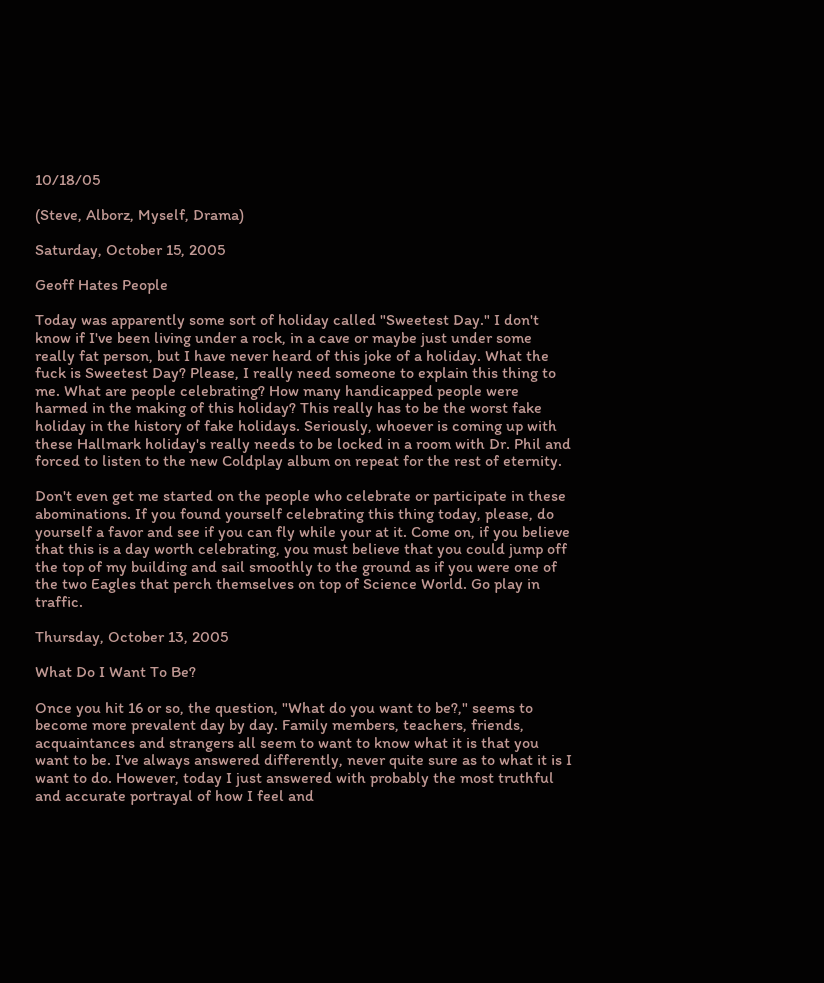10/18/05

(Steve, Alborz, Myself, Drama)

Saturday, October 15, 2005

Geoff Hates People

Today was apparently some sort of holiday called "Sweetest Day." I don't know if I've been living under a rock, in a cave or maybe just under some really fat person, but I have never heard of this joke of a holiday. What the fuck is Sweetest Day? Please, I really need someone to explain this thing to me. What are people celebrating? How many handicapped people were harmed in the making of this holiday? This really has to be the worst fake holiday in the history of fake holidays. Seriously, whoever is coming up with these Hallmark holiday's really needs to be locked in a room with Dr. Phil and forced to listen to the new Coldplay album on repeat for the rest of eternity.

Don't even get me started on the people who celebrate or participate in these abominations. If you found yourself celebrating this thing today, please, do yourself a favor and see if you can fly while your at it. Come on, if you believe that this is a day worth celebrating, you must believe that you could jump off the top of my building and sail smoothly to the ground as if you were one of the two Eagles that perch themselves on top of Science World. Go play in traffic.

Thursday, October 13, 2005

What Do I Want To Be?

Once you hit 16 or so, the question, "What do you want to be?," seems to become more prevalent day by day. Family members, teachers, friends, acquaintances and strangers all seem to want to know what it is that you want to be. I've always answered differently, never quite sure as to what it is I want to do. However, today I just answered with probably the most truthful and accurate portrayal of how I feel and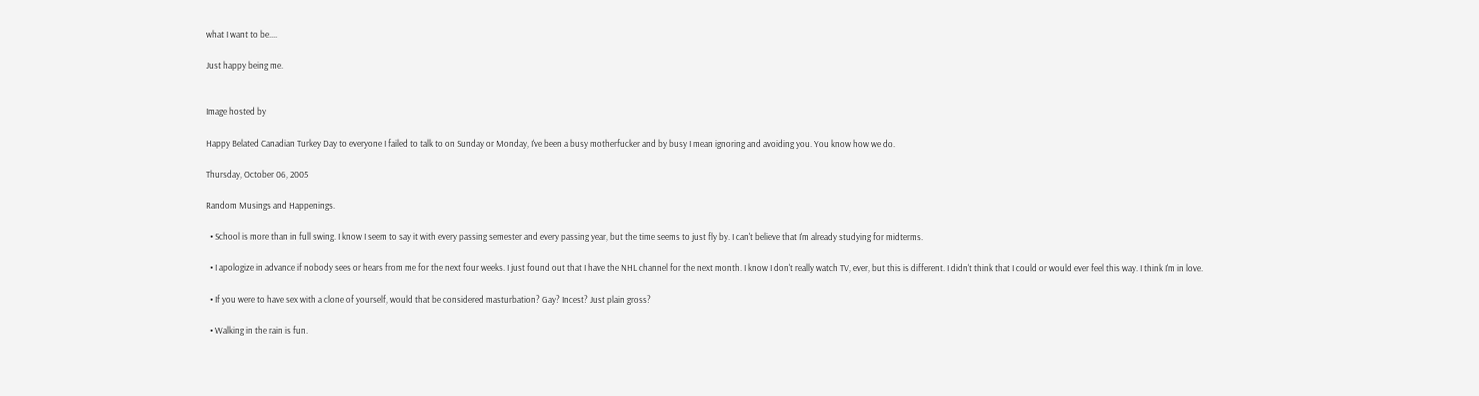what I want to be....

Just happy being me.


Image hosted by

Happy Belated Canadian Turkey Day to everyone I failed to talk to on Sunday or Monday, I've been a busy motherfucker and by busy I mean ignoring and avoiding you. You know how we do.

Thursday, October 06, 2005

Random Musings and Happenings.

  • School is more than in full swing. I know I seem to say it with every passing semester and every passing year, but the time seems to just fly by. I can't believe that I'm already studying for midterms.

  • I apologize in advance if nobody sees or hears from me for the next four weeks. I just found out that I have the NHL channel for the next month. I know I don't really watch TV, ever, but this is different. I didn't think that I could or would ever feel this way. I think I'm in love.

  • If you were to have sex with a clone of yourself, would that be considered masturbation? Gay? Incest? Just plain gross?

  • Walking in the rain is fun.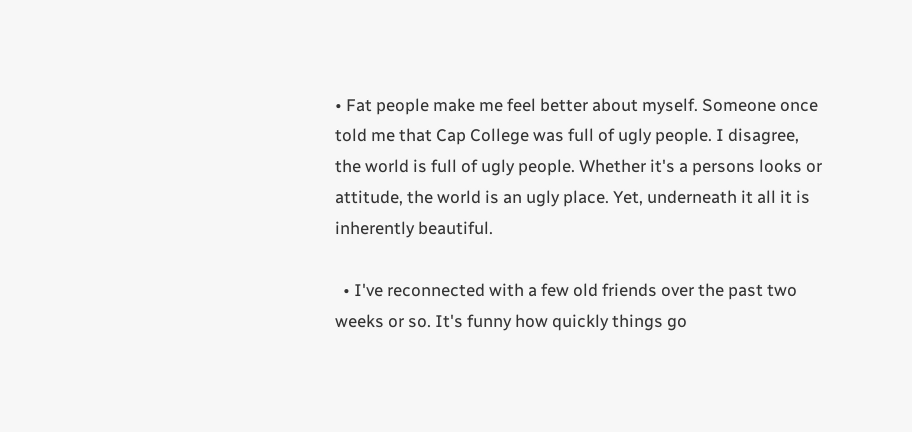• Fat people make me feel better about myself. Someone once told me that Cap College was full of ugly people. I disagree, the world is full of ugly people. Whether it's a persons looks or attitude, the world is an ugly place. Yet, underneath it all it is inherently beautiful.

  • I've reconnected with a few old friends over the past two weeks or so. It's funny how quickly things go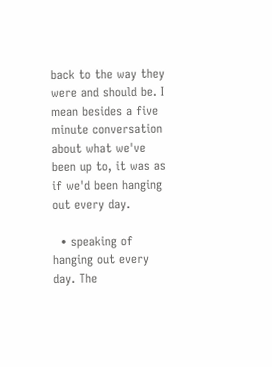back to the way they were and should be. I mean besides a five minute conversation about what we've been up to, it was as if we'd been hanging out every day.

  • speaking of hanging out every day. The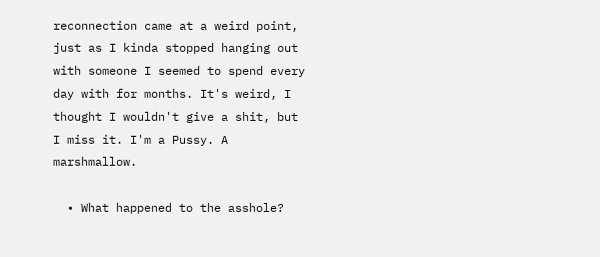reconnection came at a weird point, just as I kinda stopped hanging out with someone I seemed to spend every day with for months. It's weird, I thought I wouldn't give a shit, but I miss it. I'm a Pussy. A marshmallow.

  • What happened to the asshole?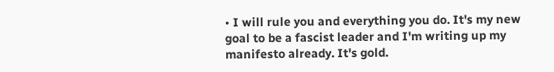• I will rule you and everything you do. It's my new goal to be a fascist leader and I'm writing up my manifesto already. It's gold.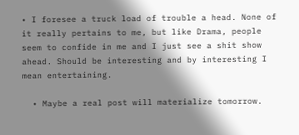• I foresee a truck load of trouble a head. None of it really pertains to me, but like Drama, people seem to confide in me and I just see a shit show ahead. Should be interesting and by interesting I mean entertaining.

  • Maybe a real post will materialize tomorrow.